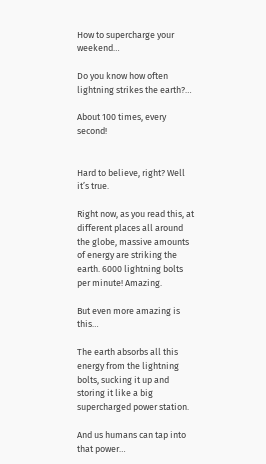How to supercharge your weekend…

Do you know how often lightning strikes the earth?…

About 100 times, every second!


Hard to believe, right? Well it’s true.

Right now, as you read this, at different places all around the globe, massive amounts of energy are striking the earth. 6000 lightning bolts per minute! Amazing.

But even more amazing is this…

The earth absorbs all this energy from the lightning bolts, sucking it up and storing it like a big supercharged power station.

And us humans can tap into that power…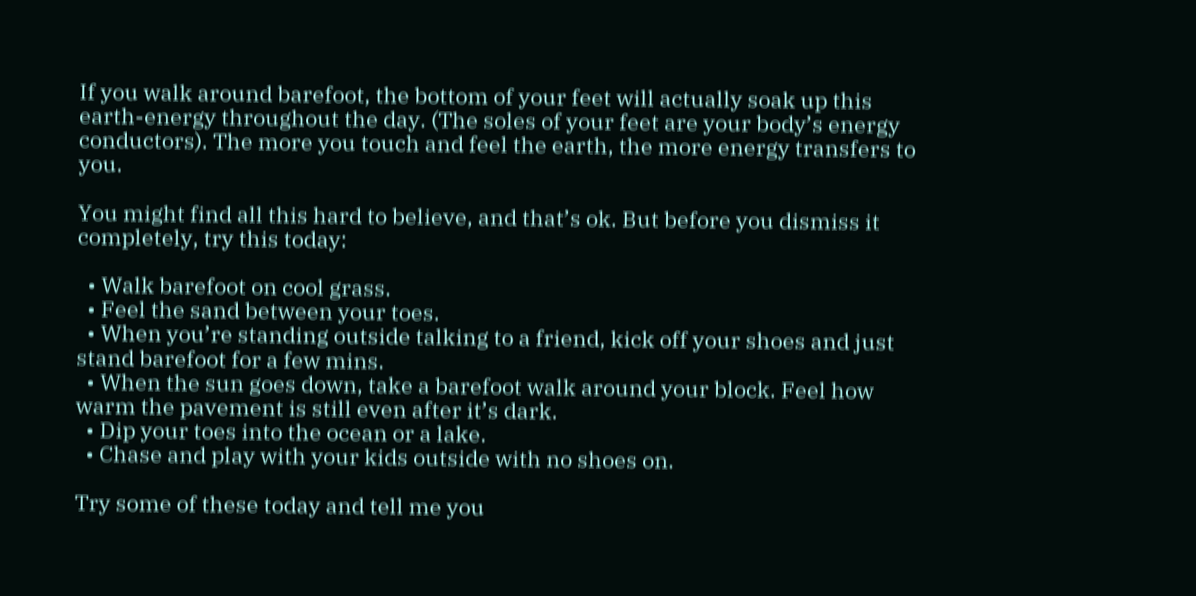If you walk around barefoot, the bottom of your feet will actually soak up this earth-energy throughout the day. (The soles of your feet are your body’s energy conductors). The more you touch and feel the earth, the more energy transfers to you.

You might find all this hard to believe, and that’s ok. But before you dismiss it completely, try this today:

  • Walk barefoot on cool grass.
  • Feel the sand between your toes.
  • When you’re standing outside talking to a friend, kick off your shoes and just stand barefoot for a few mins.
  • When the sun goes down, take a barefoot walk around your block. Feel how warm the pavement is still even after it’s dark.
  • Dip your toes into the ocean or a lake.
  • Chase and play with your kids outside with no shoes on.

Try some of these today and tell me you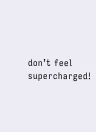don’t feel supercharged!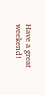Have a great weekend!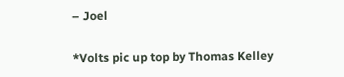– Joel

*Volts pic up top by Thomas Kelley